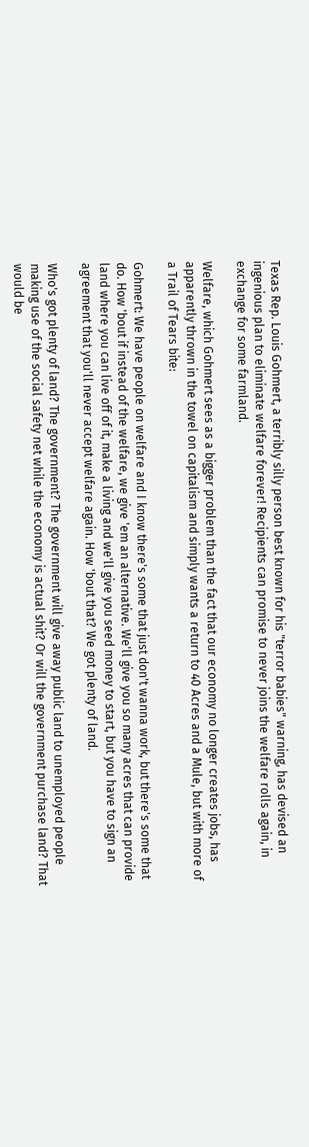Texas Rep. Louis Gohmert, a terribly silly person best known for his "terror babies" warning, has devised an ingenious plan to eliminate welfare forever! Recipients can promise to never joins the welfare rolls again, in exchange for some farmland.

Welfare, which Gohmert sees as a bigger problem than the fact that our economy no longer creates jobs, has apparently thrown in the towel on capitalism and simply wants a return to 40 Acres and a Mule, but with more of a Trail of Tears bite:

Gohmert: We have people on welfare and I know there's some that just don't wanna work, but there's some that do. How 'bout if instead of the welfare, we give 'em an alternative. We'll give you so many acres that can provide land where you can live off of it, make a living and we'll give you seed money to start, but you have to sign an agreement that you'll never accept welfare again. How 'bout that? We got plenty of land.

Who's got plenty of land? The government? The government will give away public land to unemployed people making use of the social safety net while the economy is actual shit? Or will the government purchase land? That would be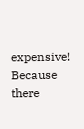expensive! Because there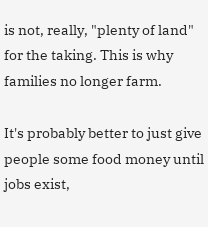is not, really, "plenty of land" for the taking. This is why families no longer farm.

It's probably better to just give people some food money until jobs exist,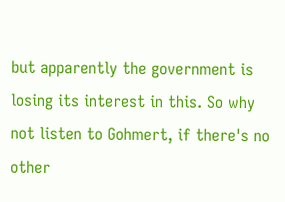but apparently the government is losing its interest in this. So why not listen to Gohmert, if there's no other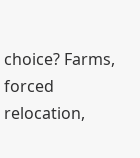choice? Farms, forced relocation,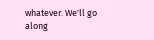whatever. We'll go along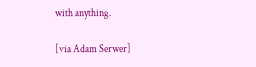with anything.

[via Adam Serwer]